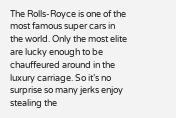The Rolls-Royce is one of the most famous super cars in the world. Only the most elite are lucky enough to be chauffeured around in the luxury carriage. So it’s no surprise so many jerks enjoy stealing the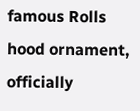famous Rolls hood ornament, officially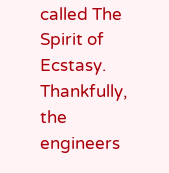called The Spirit of Ecstasy. Thankfully, the engineers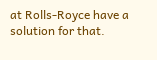at Rolls-Royce have a solution for that.